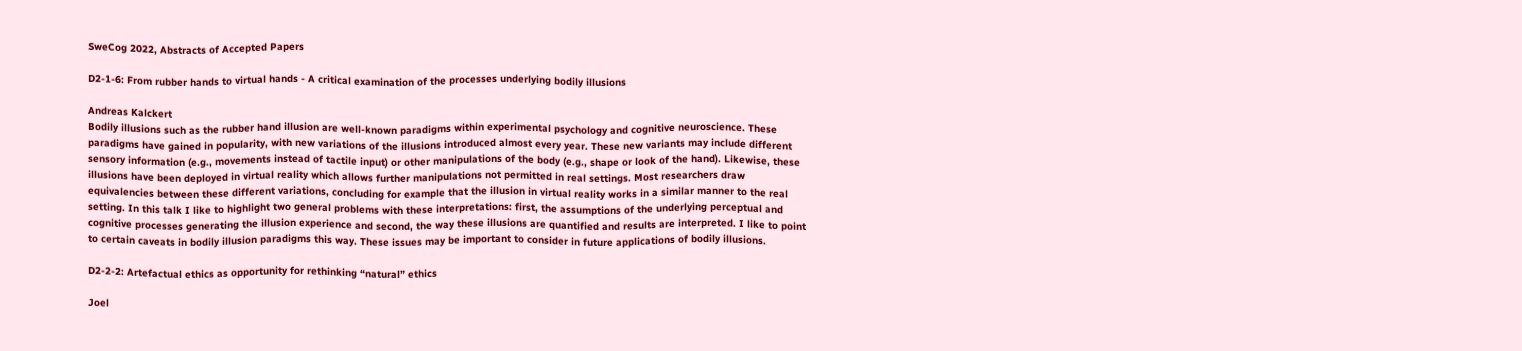SweCog 2022, Abstracts of Accepted Papers

D2-1-6: From rubber hands to virtual hands - A critical examination of the processes underlying bodily illusions

Andreas Kalckert
Bodily illusions such as the rubber hand illusion are well-known paradigms within experimental psychology and cognitive neuroscience. These paradigms have gained in popularity, with new variations of the illusions introduced almost every year. These new variants may include different sensory information (e.g., movements instead of tactile input) or other manipulations of the body (e.g., shape or look of the hand). Likewise, these illusions have been deployed in virtual reality which allows further manipulations not permitted in real settings. Most researchers draw equivalencies between these different variations, concluding for example that the illusion in virtual reality works in a similar manner to the real setting. In this talk I like to highlight two general problems with these interpretations: first, the assumptions of the underlying perceptual and cognitive processes generating the illusion experience and second, the way these illusions are quantified and results are interpreted. I like to point to certain caveats in bodily illusion paradigms this way. These issues may be important to consider in future applications of bodily illusions.

D2-2-2: Artefactual ethics as opportunity for rethinking “natural” ethics

Joel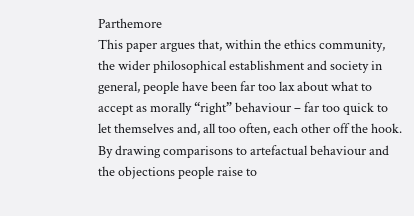Parthemore
This paper argues that, within the ethics community, the wider philosophical establishment and society in general, people have been far too lax about what to accept as morally “right” behaviour – far too quick to let themselves and, all too often, each other off the hook. By drawing comparisons to artefactual behaviour and the objections people raise to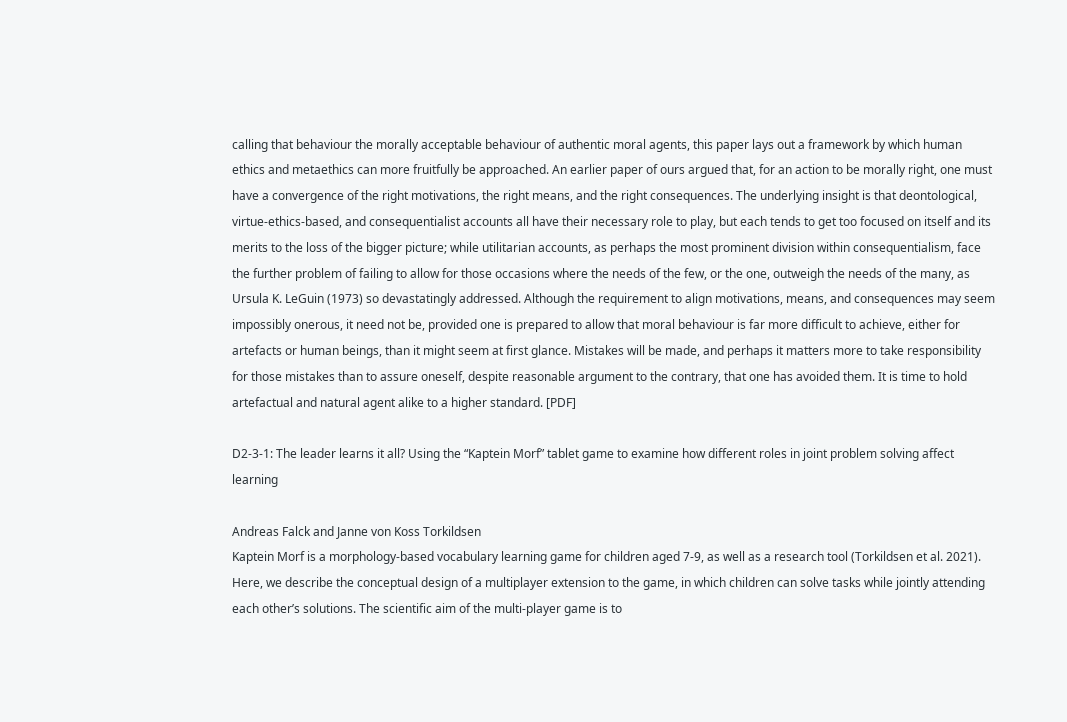calling that behaviour the morally acceptable behaviour of authentic moral agents, this paper lays out a framework by which human ethics and metaethics can more fruitfully be approached. An earlier paper of ours argued that, for an action to be morally right, one must have a convergence of the right motivations, the right means, and the right consequences. The underlying insight is that deontological, virtue-ethics-based, and consequentialist accounts all have their necessary role to play, but each tends to get too focused on itself and its merits to the loss of the bigger picture; while utilitarian accounts, as perhaps the most prominent division within consequentialism, face the further problem of failing to allow for those occasions where the needs of the few, or the one, outweigh the needs of the many, as Ursula K. LeGuin (1973) so devastatingly addressed. Although the requirement to align motivations, means, and consequences may seem impossibly onerous, it need not be, provided one is prepared to allow that moral behaviour is far more difficult to achieve, either for artefacts or human beings, than it might seem at first glance. Mistakes will be made, and perhaps it matters more to take responsibility for those mistakes than to assure oneself, despite reasonable argument to the contrary, that one has avoided them. It is time to hold artefactual and natural agent alike to a higher standard. [PDF]

D2-3-1: The leader learns it all? Using the “Kaptein Morf” tablet game to examine how different roles in joint problem solving affect learning

Andreas Falck and Janne von Koss Torkildsen
Kaptein Morf is a morphology-based vocabulary learning game for children aged 7-9, as well as a research tool (Torkildsen et al. 2021). Here, we describe the conceptual design of a multiplayer extension to the game, in which children can solve tasks while jointly attending each other’s solutions. The scientific aim of the multi-player game is to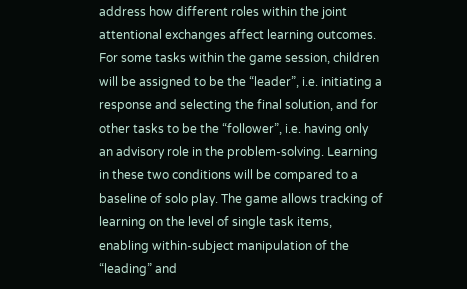address how different roles within the joint attentional exchanges affect learning outcomes. For some tasks within the game session, children will be assigned to be the “leader”, i.e. initiating a response and selecting the final solution, and for other tasks to be the “follower”, i.e. having only an advisory role in the problem-solving. Learning in these two conditions will be compared to a baseline of solo play. The game allows tracking of learning on the level of single task items, enabling within-subject manipulation of the “leading” and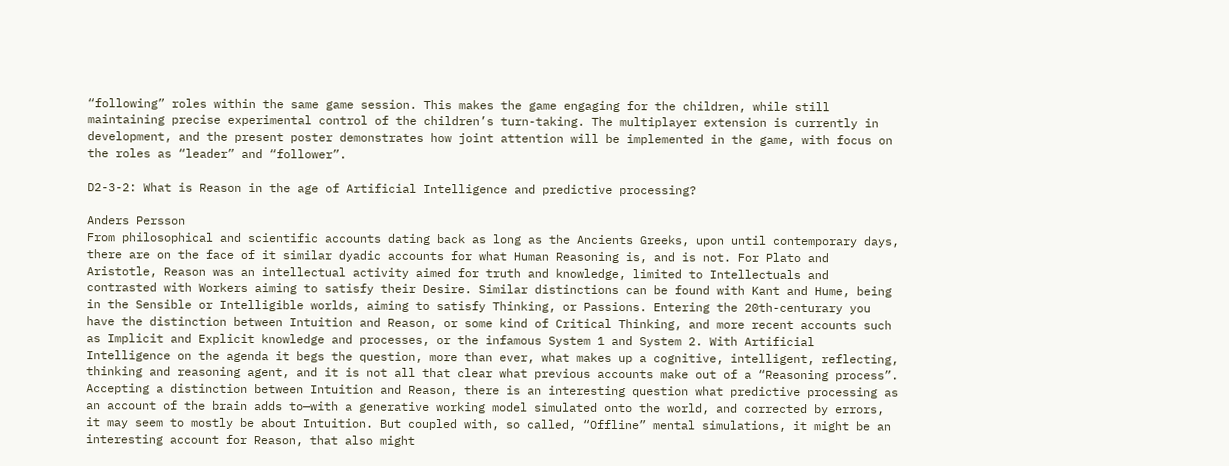“following” roles within the same game session. This makes the game engaging for the children, while still maintaining precise experimental control of the children’s turn-taking. The multiplayer extension is currently in development, and the present poster demonstrates how joint attention will be implemented in the game, with focus on the roles as “leader” and “follower”.

D2-3-2: What is Reason in the age of Artificial Intelligence and predictive processing?

Anders Persson
From philosophical and scientific accounts dating back as long as the Ancients Greeks, upon until contemporary days, there are on the face of it similar dyadic accounts for what Human Reasoning is, and is not. For Plato and Aristotle, Reason was an intellectual activity aimed for truth and knowledge, limited to Intellectuals and contrasted with Workers aiming to satisfy their Desire. Similar distinctions can be found with Kant and Hume, being in the Sensible or Intelligible worlds, aiming to satisfy Thinking, or Passions. Entering the 20th-centurary you have the distinction between Intuition and Reason, or some kind of Critical Thinking, and more recent accounts such as Implicit and Explicit knowledge and processes, or the infamous System 1 and System 2. With Artificial Intelligence on the agenda it begs the question, more than ever, what makes up a cognitive, intelligent, reflecting, thinking and reasoning agent, and it is not all that clear what previous accounts make out of a “Reasoning process”. Accepting a distinction between Intuition and Reason, there is an interesting question what predictive processing as an account of the brain adds to—with a generative working model simulated onto the world, and corrected by errors, it may seem to mostly be about Intuition. But coupled with, so called, “Offline” mental simulations, it might be an interesting account for Reason, that also might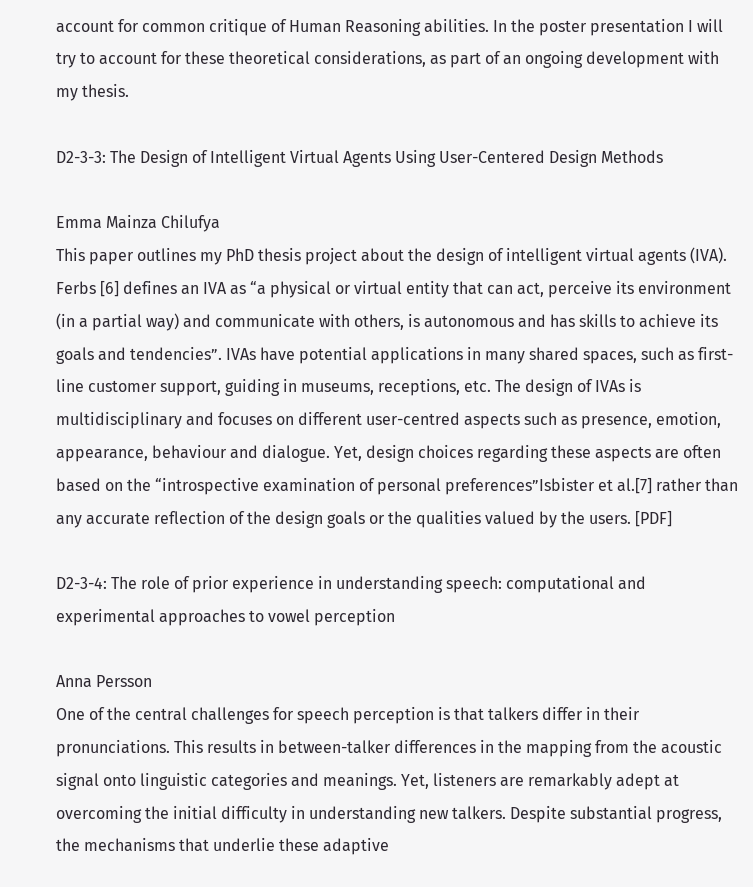account for common critique of Human Reasoning abilities. In the poster presentation I will try to account for these theoretical considerations, as part of an ongoing development with my thesis.

D2-3-3: The Design of Intelligent Virtual Agents Using User-Centered Design Methods

Emma Mainza Chilufya
This paper outlines my PhD thesis project about the design of intelligent virtual agents (IVA). Ferbs [6] defines an IVA as “a physical or virtual entity that can act, perceive its environment (in a partial way) and communicate with others, is autonomous and has skills to achieve its goals and tendencies”. IVAs have potential applications in many shared spaces, such as first-line customer support, guiding in museums, receptions, etc. The design of IVAs is multidisciplinary and focuses on different user-centred aspects such as presence, emotion, appearance, behaviour and dialogue. Yet, design choices regarding these aspects are often based on the “introspective examination of personal preferences”Isbister et al.[7] rather than any accurate reflection of the design goals or the qualities valued by the users. [PDF]

D2-3-4: The role of prior experience in understanding speech: computational and experimental approaches to vowel perception

Anna Persson
One of the central challenges for speech perception is that talkers differ in their pronunciations. This results in between-talker differences in the mapping from the acoustic signal onto linguistic categories and meanings. Yet, listeners are remarkably adept at overcoming the initial difficulty in understanding new talkers. Despite substantial progress, the mechanisms that underlie these adaptive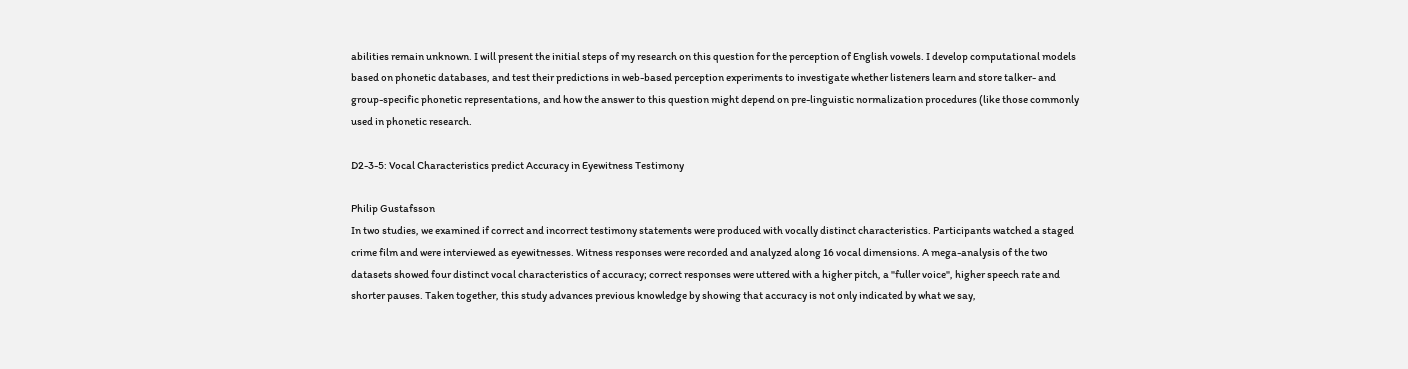abilities remain unknown. I will present the initial steps of my research on this question for the perception of English vowels. I develop computational models based on phonetic databases, and test their predictions in web-based perception experiments to investigate whether listeners learn and store talker- and group-specific phonetic representations, and how the answer to this question might depend on pre-linguistic normalization procedures (like those commonly used in phonetic research.

D2-3-5: Vocal Characteristics predict Accuracy in Eyewitness Testimony

Philip Gustafsson
In two studies, we examined if correct and incorrect testimony statements were produced with vocally distinct characteristics. Participants watched a staged crime film and were interviewed as eyewitnesses. Witness responses were recorded and analyzed along 16 vocal dimensions. A mega-analysis of the two datasets showed four distinct vocal characteristics of accuracy; correct responses were uttered with a higher pitch, a "fuller voice", higher speech rate and shorter pauses. Taken together, this study advances previous knowledge by showing that accuracy is not only indicated by what we say,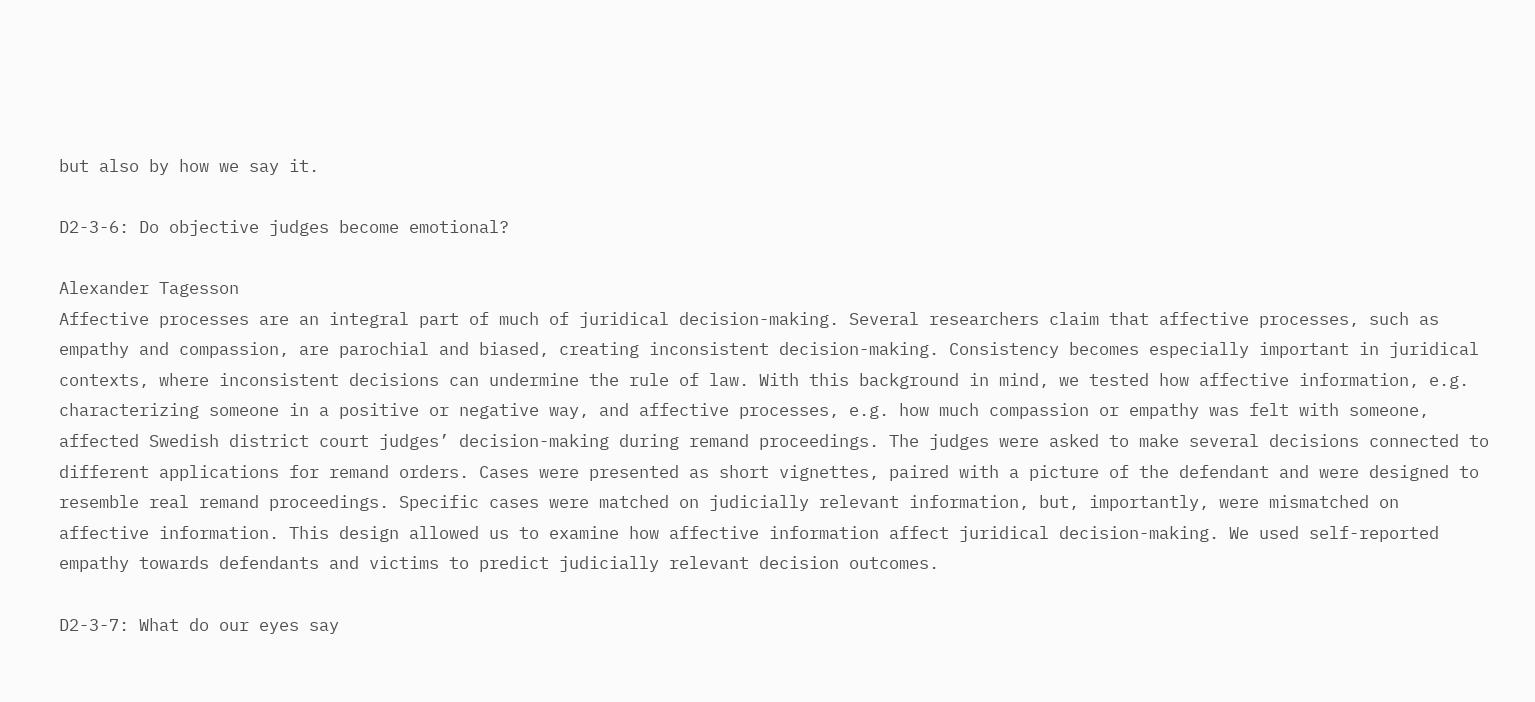but also by how we say it.

D2-3-6: Do objective judges become emotional?

Alexander Tagesson
Affective processes are an integral part of much of juridical decision-making. Several researchers claim that affective processes, such as empathy and compassion, are parochial and biased, creating inconsistent decision-making. Consistency becomes especially important in juridical contexts, where inconsistent decisions can undermine the rule of law. With this background in mind, we tested how affective information, e.g. characterizing someone in a positive or negative way, and affective processes, e.g. how much compassion or empathy was felt with someone, affected Swedish district court judges’ decision-making during remand proceedings. The judges were asked to make several decisions connected to different applications for remand orders. Cases were presented as short vignettes, paired with a picture of the defendant and were designed to resemble real remand proceedings. Specific cases were matched on judicially relevant information, but, importantly, were mismatched on affective information. This design allowed us to examine how affective information affect juridical decision-making. We used self-reported empathy towards defendants and victims to predict judicially relevant decision outcomes.

D2-3-7: What do our eyes say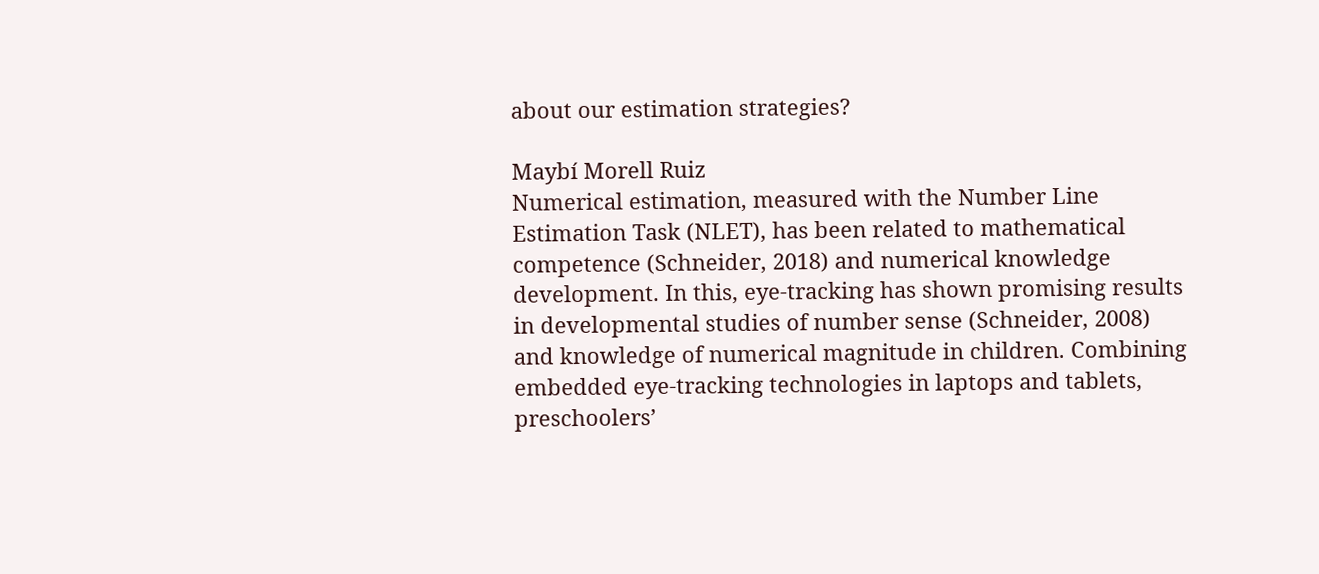about our estimation strategies?

Maybí Morell Ruiz
Numerical estimation, measured with the Number Line Estimation Task (NLET), has been related to mathematical competence (Schneider, 2018) and numerical knowledge development. In this, eye-tracking has shown promising results in developmental studies of number sense (Schneider, 2008) and knowledge of numerical magnitude in children. Combining embedded eye-tracking technologies in laptops and tablets, preschoolers’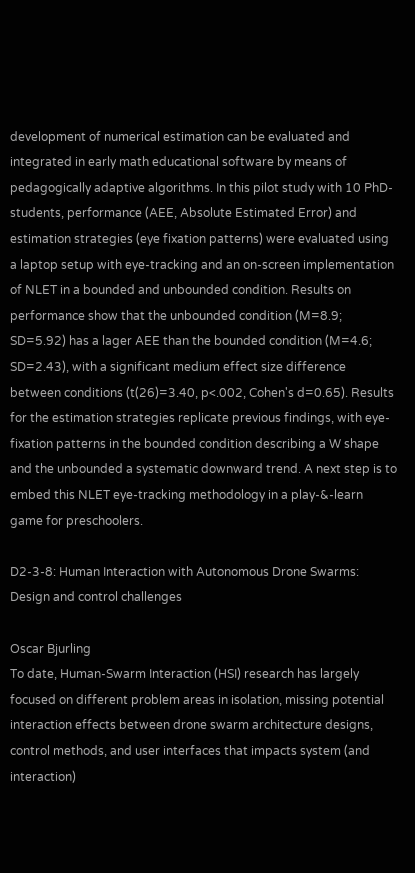development of numerical estimation can be evaluated and integrated in early math educational software by means of pedagogically adaptive algorithms. In this pilot study with 10 PhD-students, performance (AEE, Absolute Estimated Error) and estimation strategies (eye fixation patterns) were evaluated using a laptop setup with eye-tracking and an on-screen implementation of NLET in a bounded and unbounded condition. Results on performance show that the unbounded condition (M=8.9; SD=5.92) has a lager AEE than the bounded condition (M=4.6; SD=2.43), with a significant medium effect size difference between conditions (t(26)=3.40, p<.002, Cohen's d=0.65). Results for the estimation strategies replicate previous findings, with eye-fixation patterns in the bounded condition describing a W shape and the unbounded a systematic downward trend. A next step is to embed this NLET eye-tracking methodology in a play-&-learn game for preschoolers.

D2-3-8: Human Interaction with Autonomous Drone Swarms: Design and control challenges

Oscar Bjurling
To date, Human-Swarm Interaction (HSI) research has largely focused on different problem areas in isolation, missing potential interaction effects between drone swarm architecture designs, control methods, and user interfaces that impacts system (and interaction)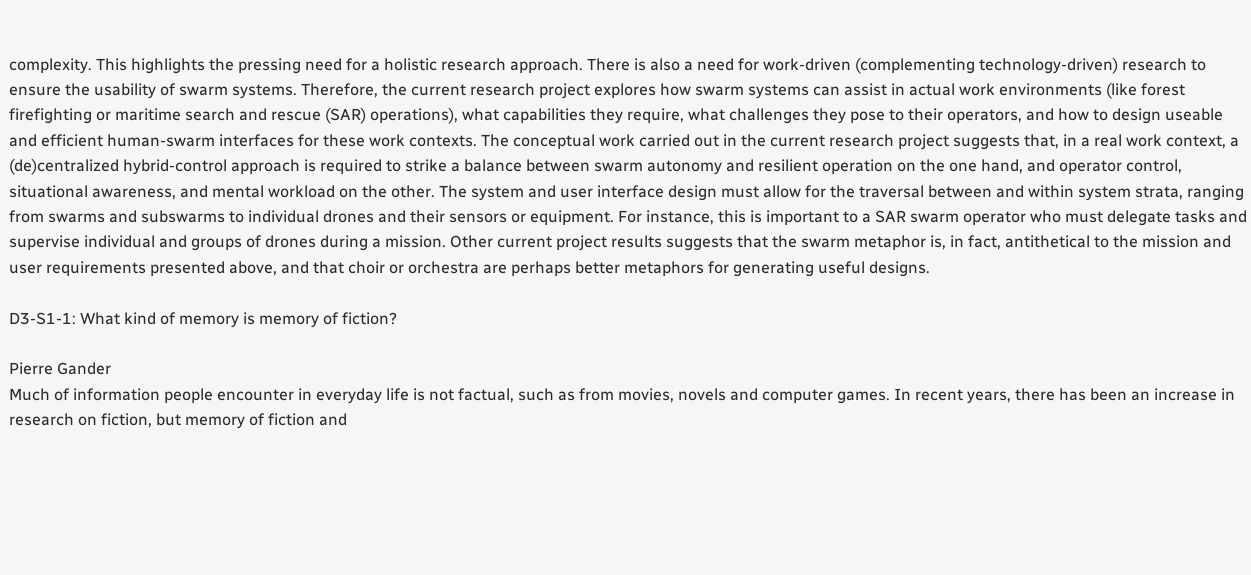complexity. This highlights the pressing need for a holistic research approach. There is also a need for work-driven (complementing technology-driven) research to ensure the usability of swarm systems. Therefore, the current research project explores how swarm systems can assist in actual work environments (like forest firefighting or maritime search and rescue (SAR) operations), what capabilities they require, what challenges they pose to their operators, and how to design useable and efficient human-swarm interfaces for these work contexts. The conceptual work carried out in the current research project suggests that, in a real work context, a (de)centralized hybrid-control approach is required to strike a balance between swarm autonomy and resilient operation on the one hand, and operator control, situational awareness, and mental workload on the other. The system and user interface design must allow for the traversal between and within system strata, ranging from swarms and subswarms to individual drones and their sensors or equipment. For instance, this is important to a SAR swarm operator who must delegate tasks and supervise individual and groups of drones during a mission. Other current project results suggests that the swarm metaphor is, in fact, antithetical to the mission and user requirements presented above, and that choir or orchestra are perhaps better metaphors for generating useful designs.

D3-S1-1: What kind of memory is memory of fiction?

Pierre Gander
Much of information people encounter in everyday life is not factual, such as from movies, novels and computer games. In recent years, there has been an increase in research on fiction, but memory of fiction and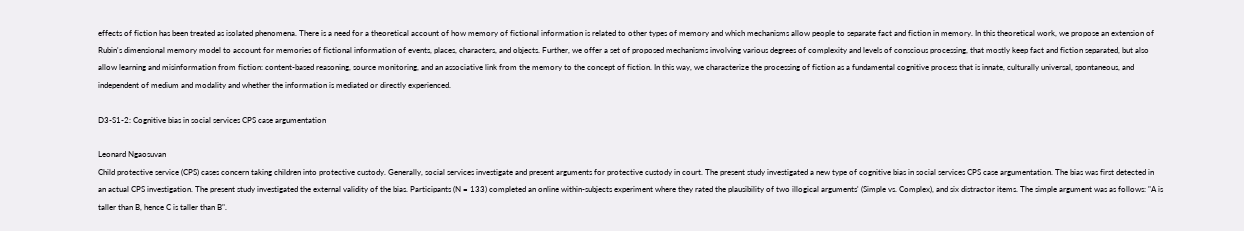effects of fiction has been treated as isolated phenomena. There is a need for a theoretical account of how memory of fictional information is related to other types of memory and which mechanisms allow people to separate fact and fiction in memory. In this theoretical work, we propose an extension of Rubin's dimensional memory model to account for memories of fictional information of events, places, characters, and objects. Further, we offer a set of proposed mechanisms involving various degrees of complexity and levels of conscious processing, that mostly keep fact and fiction separated, but also allow learning and misinformation from fiction: content-based reasoning, source monitoring, and an associative link from the memory to the concept of fiction. In this way, we characterize the processing of fiction as a fundamental cognitive process that is innate, culturally universal, spontaneous, and independent of medium and modality and whether the information is mediated or directly experienced.

D3-S1-2: Cognitive bias in social services CPS case argumentation

Leonard Ngaosuvan
Child protective service (CPS) cases concern taking children into protective custody. Generally, social services investigate and present arguments for protective custody in court. The present study investigated a new type of cognitive bias in social services CPS case argumentation. The bias was first detected in an actual CPS investigation. The present study investigated the external validity of the bias. Participants (N = 133) completed an online within-subjects experiment where they rated the plausibility of two illogical arguments' (Simple vs. Complex), and six distractor items. The simple argument was as follows: "A is taller than B, hence C is taller than B".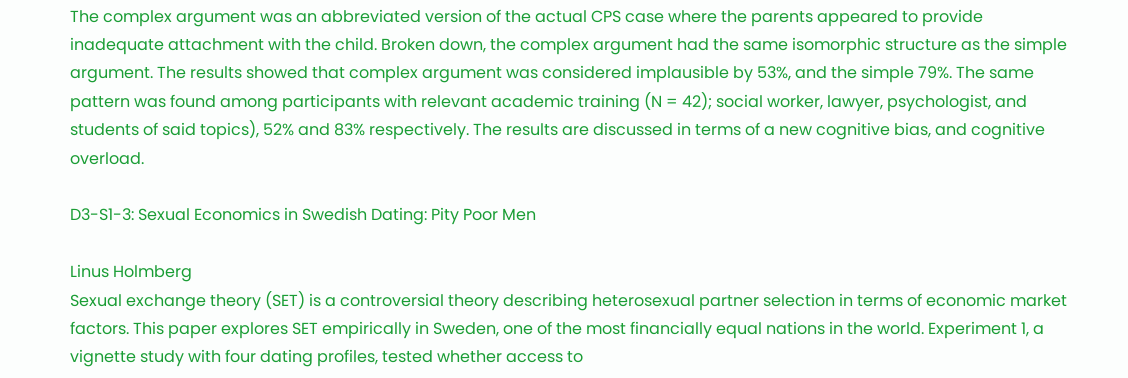The complex argument was an abbreviated version of the actual CPS case where the parents appeared to provide inadequate attachment with the child. Broken down, the complex argument had the same isomorphic structure as the simple argument. The results showed that complex argument was considered implausible by 53%, and the simple 79%. The same pattern was found among participants with relevant academic training (N = 42); social worker, lawyer, psychologist, and students of said topics), 52% and 83% respectively. The results are discussed in terms of a new cognitive bias, and cognitive overload.

D3-S1-3: Sexual Economics in Swedish Dating: Pity Poor Men

Linus Holmberg
Sexual exchange theory (SET) is a controversial theory describing heterosexual partner selection in terms of economic market factors. This paper explores SET empirically in Sweden, one of the most financially equal nations in the world. Experiment 1, a vignette study with four dating profiles, tested whether access to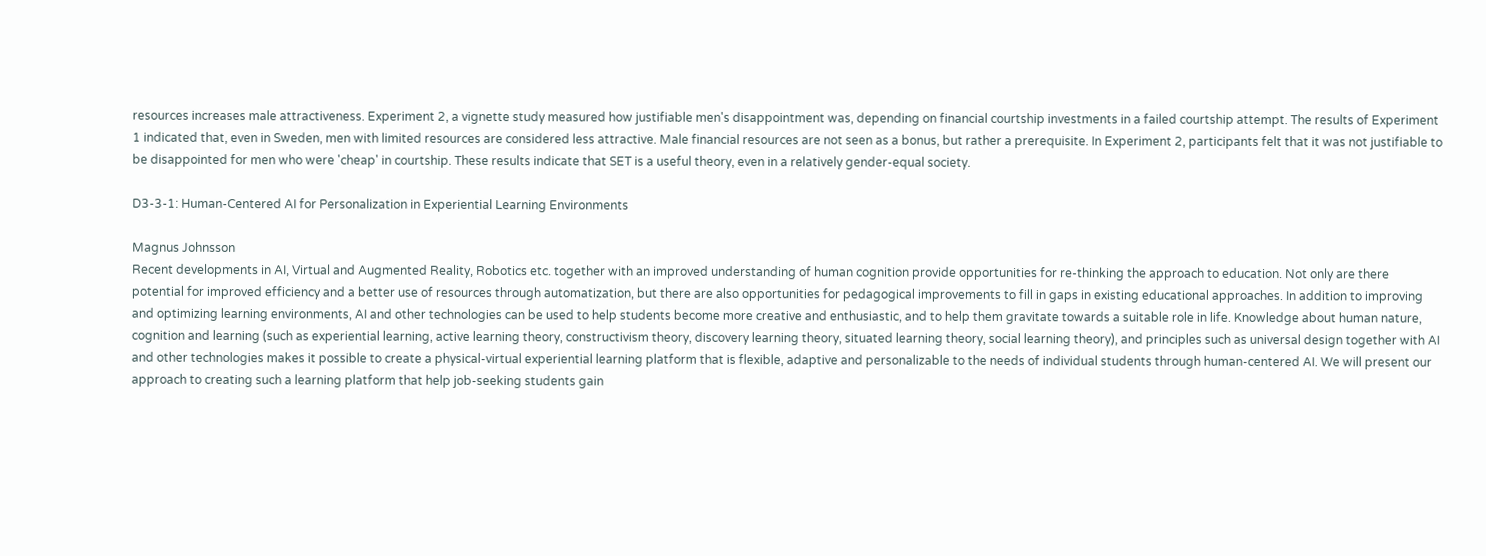resources increases male attractiveness. Experiment 2, a vignette study measured how justifiable men's disappointment was, depending on financial courtship investments in a failed courtship attempt. The results of Experiment 1 indicated that, even in Sweden, men with limited resources are considered less attractive. Male financial resources are not seen as a bonus, but rather a prerequisite. In Experiment 2, participants felt that it was not justifiable to be disappointed for men who were 'cheap' in courtship. These results indicate that SET is a useful theory, even in a relatively gender-equal society.

D3-3-1: Human-Centered AI for Personalization in Experiential Learning Environments

Magnus Johnsson
Recent developments in AI, Virtual and Augmented Reality, Robotics etc. together with an improved understanding of human cognition provide opportunities for re-thinking the approach to education. Not only are there potential for improved efficiency and a better use of resources through automatization, but there are also opportunities for pedagogical improvements to fill in gaps in existing educational approaches. In addition to improving and optimizing learning environments, AI and other technologies can be used to help students become more creative and enthusiastic, and to help them gravitate towards a suitable role in life. Knowledge about human nature, cognition and learning (such as experiential learning, active learning theory, constructivism theory, discovery learning theory, situated learning theory, social learning theory), and principles such as universal design together with AI and other technologies makes it possible to create a physical-virtual experiential learning platform that is flexible, adaptive and personalizable to the needs of individual students through human-centered AI. We will present our approach to creating such a learning platform that help job-seeking students gain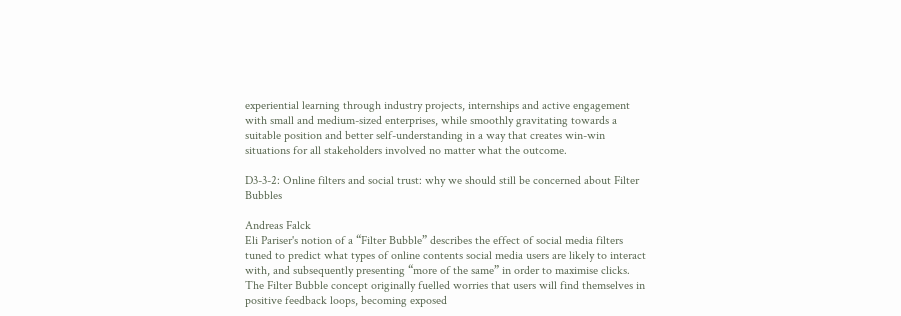experiential learning through industry projects, internships and active engagement with small and medium-sized enterprises, while smoothly gravitating towards a suitable position and better self-understanding in a way that creates win-win situations for all stakeholders involved no matter what the outcome.

D3-3-2: Online filters and social trust: why we should still be concerned about Filter Bubbles

Andreas Falck
Eli Pariser's notion of a “Filter Bubble” describes the effect of social media filters tuned to predict what types of online contents social media users are likely to interact with, and subsequently presenting “more of the same” in order to maximise clicks. The Filter Bubble concept originally fuelled worries that users will find themselves in positive feedback loops, becoming exposed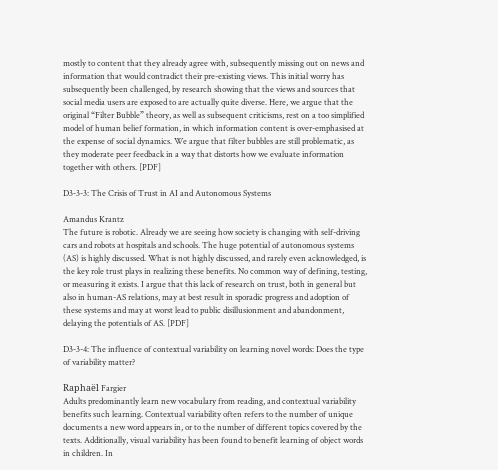mostly to content that they already agree with, subsequently missing out on news and information that would contradict their pre-existing views. This initial worry has subsequently been challenged, by research showing that the views and sources that social media users are exposed to are actually quite diverse. Here, we argue that the original “Filter Bubble” theory, as well as subsequent criticisms, rest on a too simplified model of human belief formation, in which information content is over-emphasised at the expense of social dynamics. We argue that filter bubbles are still problematic, as they moderate peer feedback in a way that distorts how we evaluate information together with others. [PDF]

D3-3-3: The Crisis of Trust in AI and Autonomous Systems

Amandus Krantz
The future is robotic. Already we are seeing how society is changing with self-driving cars and robots at hospitals and schools. The huge potential of autonomous systems (AS) is highly discussed. What is not highly discussed, and rarely even acknowledged, is the key role trust plays in realizing these benefits. No common way of defining, testing, or measuring it exists. I argue that this lack of research on trust, both in general but also in human-AS relations, may at best result in sporadic progress and adoption of these systems and may at worst lead to public disillusionment and abandonment, delaying the potentials of AS. [PDF]

D3-3-4: The influence of contextual variability on learning novel words: Does the type of variability matter?

Raphaël Fargier
Adults predominantly learn new vocabulary from reading, and contextual variability benefits such learning. Contextual variability often refers to the number of unique documents a new word appears in, or to the number of different topics covered by the texts. Additionally, visual variability has been found to benefit learning of object words in children. In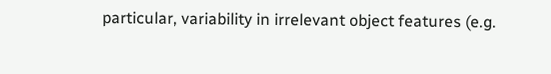particular, variability in irrelevant object features (e.g.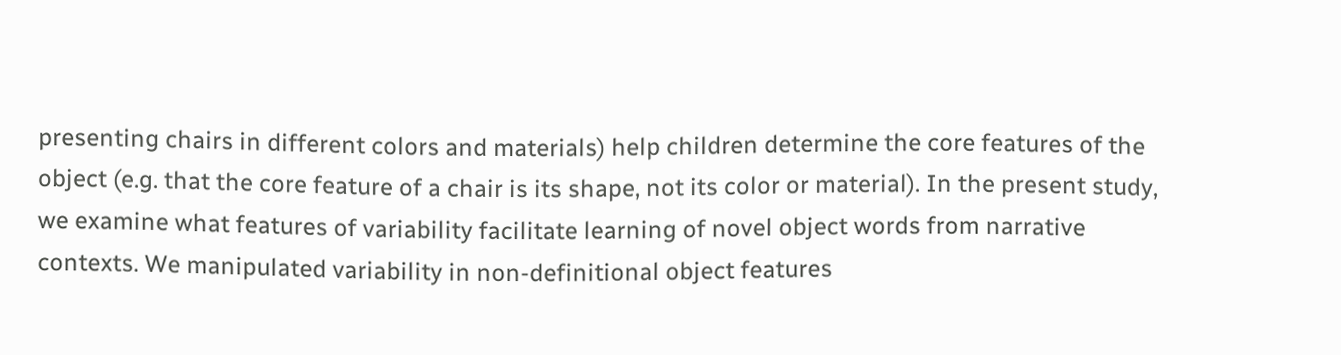presenting chairs in different colors and materials) help children determine the core features of the object (e.g. that the core feature of a chair is its shape, not its color or material). In the present study, we examine what features of variability facilitate learning of novel object words from narrative contexts. We manipulated variability in non-definitional object features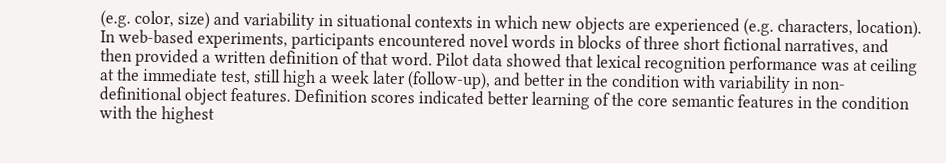(e.g. color, size) and variability in situational contexts in which new objects are experienced (e.g. characters, location). In web-based experiments, participants encountered novel words in blocks of three short fictional narratives, and then provided a written definition of that word. Pilot data showed that lexical recognition performance was at ceiling at the immediate test, still high a week later (follow-up), and better in the condition with variability in non-definitional object features. Definition scores indicated better learning of the core semantic features in the condition with the highest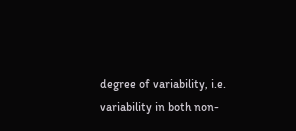degree of variability, i.e. variability in both non-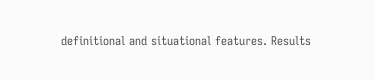definitional and situational features. Results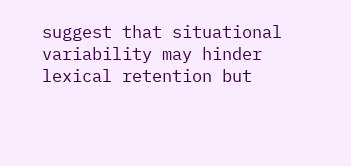suggest that situational variability may hinder lexical retention but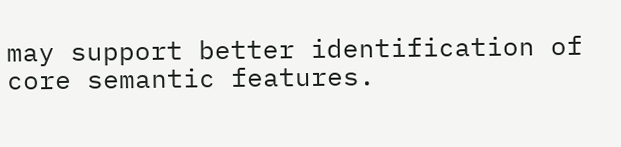may support better identification of core semantic features.